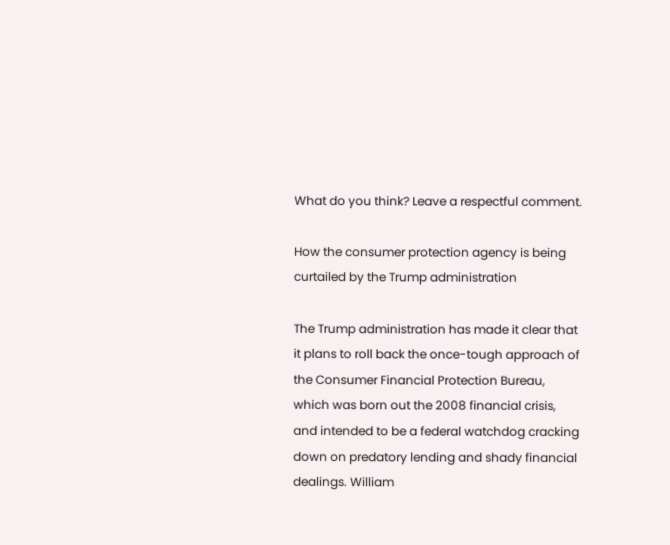What do you think? Leave a respectful comment.

How the consumer protection agency is being curtailed by the Trump administration

The Trump administration has made it clear that it plans to roll back the once-tough approach of the Consumer Financial Protection Bureau, which was born out the 2008 financial crisis, and intended to be a federal watchdog cracking down on predatory lending and shady financial dealings. William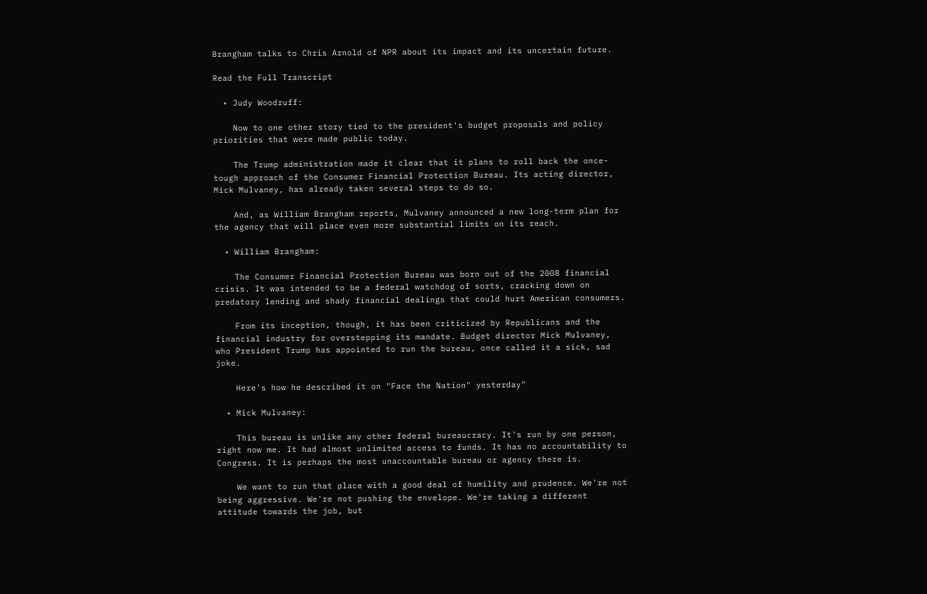Brangham talks to Chris Arnold of NPR about its impact and its uncertain future.

Read the Full Transcript

  • Judy Woodruff:

    Now to one other story tied to the president's budget proposals and policy priorities that were made public today.

    The Trump administration made it clear that it plans to roll back the once-tough approach of the Consumer Financial Protection Bureau. Its acting director, Mick Mulvaney, has already taken several steps to do so.

    And, as William Brangham reports, Mulvaney announced a new long-term plan for the agency that will place even more substantial limits on its reach.

  • William Brangham:

    The Consumer Financial Protection Bureau was born out of the 2008 financial crisis. It was intended to be a federal watchdog of sorts, cracking down on predatory lending and shady financial dealings that could hurt American consumers.

    From its inception, though, it has been criticized by Republicans and the financial industry for overstepping its mandate. Budget director Mick Mulvaney, who President Trump has appointed to run the bureau, once called it a sick, sad joke.

    Here's how he described it on "Face the Nation" yesterday"

  • Mick Mulvaney:

    This bureau is unlike any other federal bureaucracy. It's run by one person, right now me. It had almost unlimited access to funds. It has no accountability to Congress. It is perhaps the most unaccountable bureau or agency there is.

    We want to run that place with a good deal of humility and prudence. We're not being aggressive. We're not pushing the envelope. We're taking a different attitude towards the job, but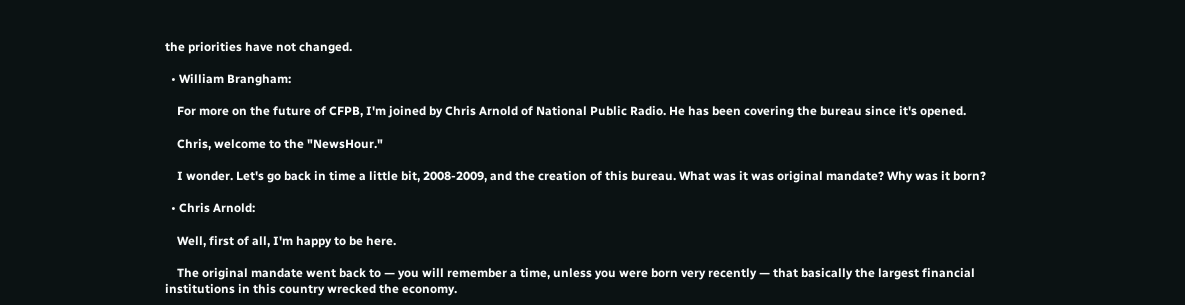the priorities have not changed.

  • William Brangham:

    For more on the future of CFPB, I'm joined by Chris Arnold of National Public Radio. He has been covering the bureau since it's opened.

    Chris, welcome to the "NewsHour."

    I wonder. Let's go back in time a little bit, 2008-2009, and the creation of this bureau. What was it was original mandate? Why was it born?

  • Chris Arnold:

    Well, first of all, I'm happy to be here.

    The original mandate went back to — you will remember a time, unless you were born very recently — that basically the largest financial institutions in this country wrecked the economy.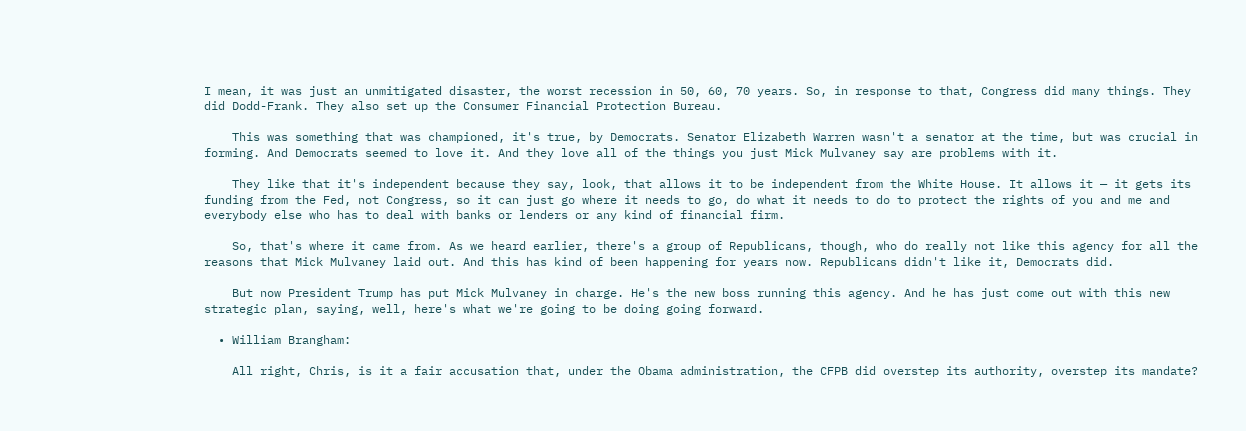I mean, it was just an unmitigated disaster, the worst recession in 50, 60, 70 years. So, in response to that, Congress did many things. They did Dodd-Frank. They also set up the Consumer Financial Protection Bureau.

    This was something that was championed, it's true, by Democrats. Senator Elizabeth Warren wasn't a senator at the time, but was crucial in forming. And Democrats seemed to love it. And they love all of the things you just Mick Mulvaney say are problems with it.

    They like that it's independent because they say, look, that allows it to be independent from the White House. It allows it — it gets its funding from the Fed, not Congress, so it can just go where it needs to go, do what it needs to do to protect the rights of you and me and everybody else who has to deal with banks or lenders or any kind of financial firm.

    So, that's where it came from. As we heard earlier, there's a group of Republicans, though, who do really not like this agency for all the reasons that Mick Mulvaney laid out. And this has kind of been happening for years now. Republicans didn't like it, Democrats did.

    But now President Trump has put Mick Mulvaney in charge. He's the new boss running this agency. And he has just come out with this new strategic plan, saying, well, here's what we're going to be doing going forward.

  • William Brangham:

    All right, Chris, is it a fair accusation that, under the Obama administration, the CFPB did overstep its authority, overstep its mandate?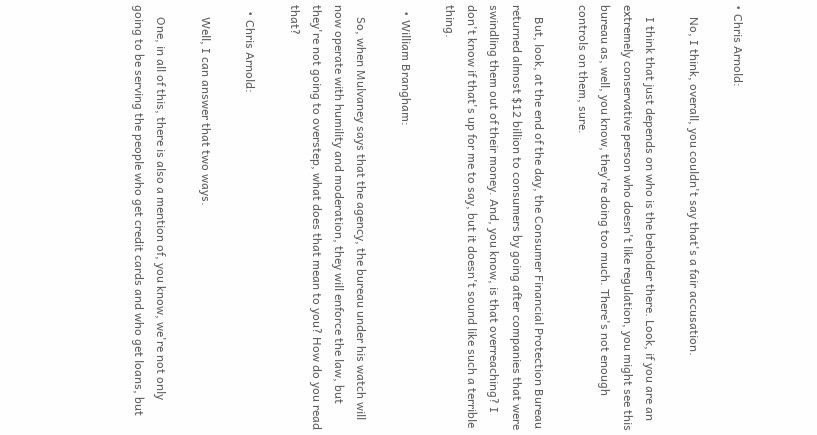• Chris Arnold:

    No, I think, overall, you couldn't say that's a fair accusation.

    I think that just depends on who is the beholder there. Look, if you are an extremely conservative person who doesn't like regulation, you might see this bureau as, well, you know, they're doing too much. There's not enough controls on them, sure.

    But, look, at the end of the day, the Consumer Financial Protection Bureau returned almost $12 billion to consumers by going after companies that were swindling them out of their money. And, you know, is that overreaching? I don't know if that's up for me to say, but it doesn't sound like such a terrible thing.

  • William Brangham:

    So, when Mulvaney says that the agency, the bureau under his watch will now operate with humility and moderation, they will enforce the law, but they're not going to overstep, what does that mean to you? How do you read that?

  • Chris Arnold:

    Well, I can answer that two ways.

    One, in all of this, there is also a mention of, you know, we're not only going to be serving the people who get credit cards and who get loans, but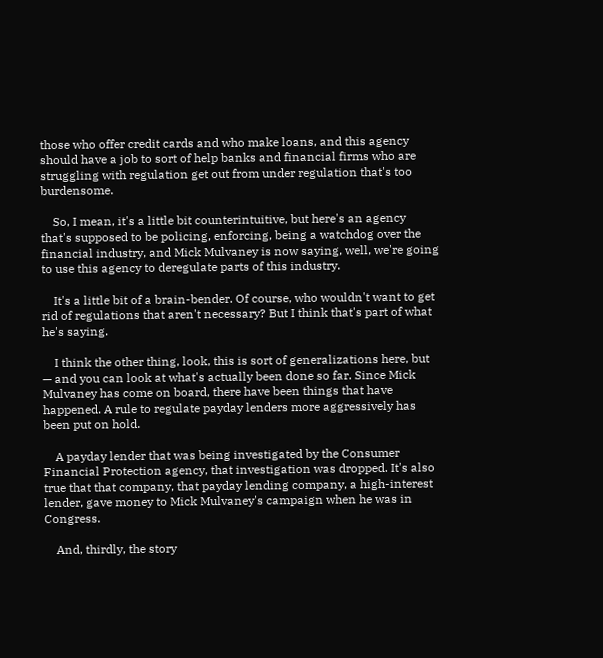those who offer credit cards and who make loans, and this agency should have a job to sort of help banks and financial firms who are struggling with regulation get out from under regulation that's too burdensome.

    So, I mean, it's a little bit counterintuitive, but here's an agency that's supposed to be policing, enforcing, being a watchdog over the financial industry, and Mick Mulvaney is now saying, well, we're going to use this agency to deregulate parts of this industry.

    It's a little bit of a brain-bender. Of course, who wouldn't want to get rid of regulations that aren't necessary? But I think that's part of what he's saying.

    I think the other thing, look, this is sort of generalizations here, but — and you can look at what's actually been done so far. Since Mick Mulvaney has come on board, there have been things that have happened. A rule to regulate payday lenders more aggressively has been put on hold.

    A payday lender that was being investigated by the Consumer Financial Protection agency, that investigation was dropped. It's also true that that company, that payday lending company, a high-interest lender, gave money to Mick Mulvaney's campaign when he was in Congress.

    And, thirdly, the story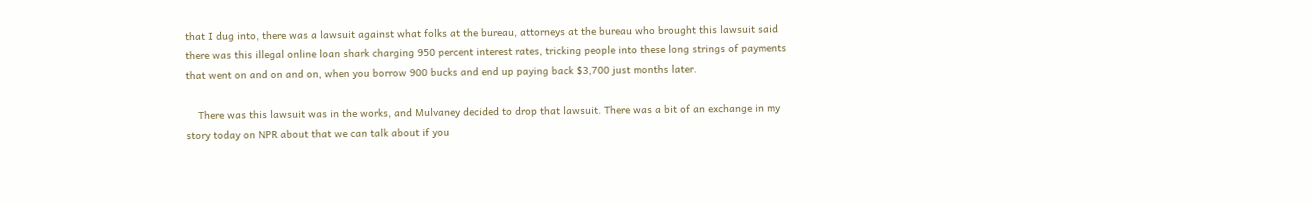that I dug into, there was a lawsuit against what folks at the bureau, attorneys at the bureau who brought this lawsuit said there was this illegal online loan shark charging 950 percent interest rates, tricking people into these long strings of payments that went on and on and on, when you borrow 900 bucks and end up paying back $3,700 just months later.

    There was this lawsuit was in the works, and Mulvaney decided to drop that lawsuit. There was a bit of an exchange in my story today on NPR about that we can talk about if you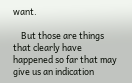want.

    But those are things that clearly have happened so far that may give us an indication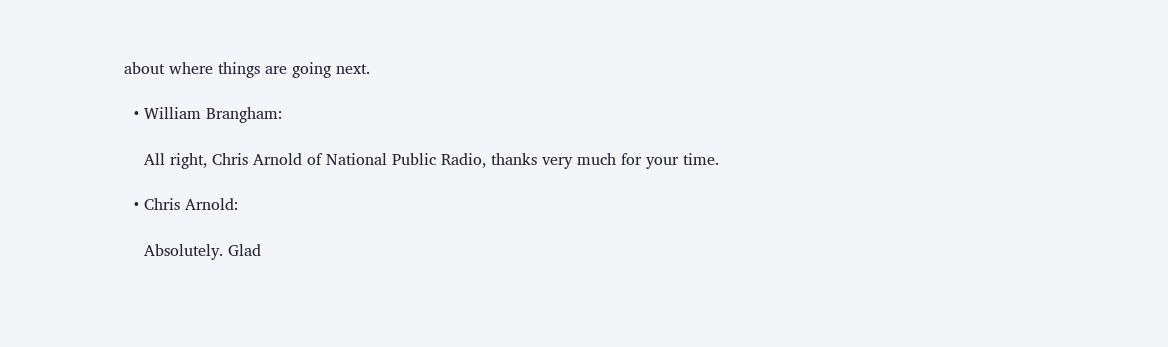about where things are going next.

  • William Brangham:

    All right, Chris Arnold of National Public Radio, thanks very much for your time.

  • Chris Arnold:

    Absolutely. Glad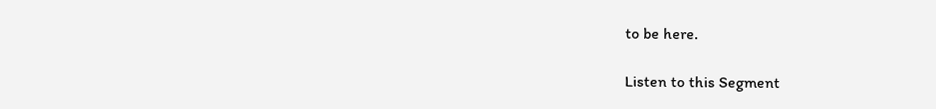to be here.

Listen to this Segment